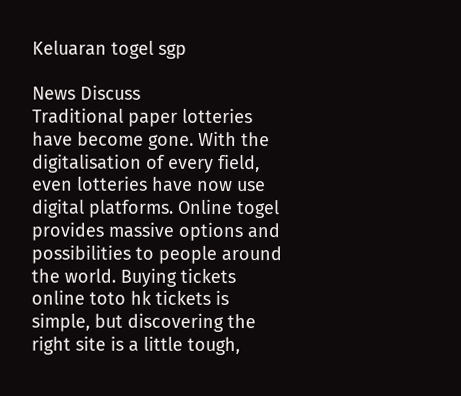Keluaran togel sgp

News Discuss
Traditional paper lotteries have become gone. With the digitalisation of every field, even lotteries have now use digital platforms. Online togel provides massive options and possibilities to people around the world. Buying tickets online toto hk tickets is simple, but discovering the right site is a little tough,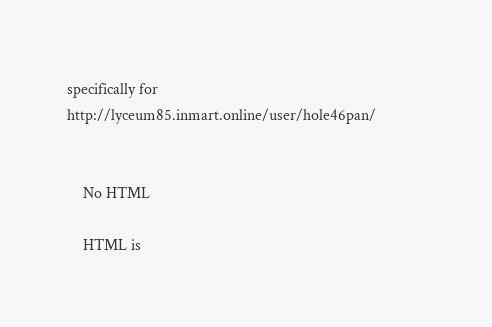specifically for http://lyceum85.inmart.online/user/hole46pan/


    No HTML

    HTML is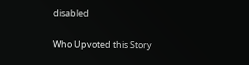disabled

Who Upvoted this Story